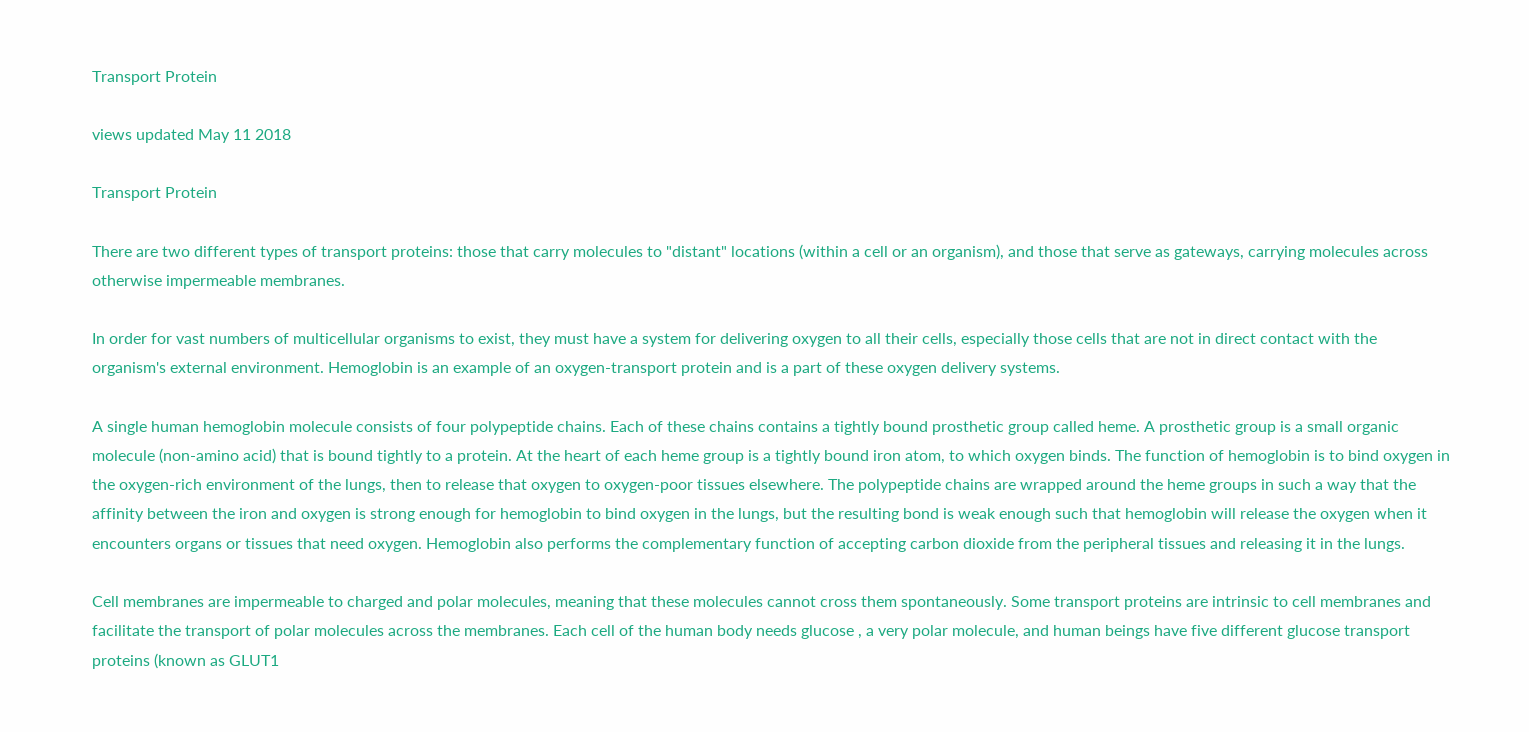Transport Protein

views updated May 11 2018

Transport Protein

There are two different types of transport proteins: those that carry molecules to "distant" locations (within a cell or an organism), and those that serve as gateways, carrying molecules across otherwise impermeable membranes.

In order for vast numbers of multicellular organisms to exist, they must have a system for delivering oxygen to all their cells, especially those cells that are not in direct contact with the organism's external environment. Hemoglobin is an example of an oxygen-transport protein and is a part of these oxygen delivery systems.

A single human hemoglobin molecule consists of four polypeptide chains. Each of these chains contains a tightly bound prosthetic group called heme. A prosthetic group is a small organic molecule (non-amino acid) that is bound tightly to a protein. At the heart of each heme group is a tightly bound iron atom, to which oxygen binds. The function of hemoglobin is to bind oxygen in the oxygen-rich environment of the lungs, then to release that oxygen to oxygen-poor tissues elsewhere. The polypeptide chains are wrapped around the heme groups in such a way that the affinity between the iron and oxygen is strong enough for hemoglobin to bind oxygen in the lungs, but the resulting bond is weak enough such that hemoglobin will release the oxygen when it encounters organs or tissues that need oxygen. Hemoglobin also performs the complementary function of accepting carbon dioxide from the peripheral tissues and releasing it in the lungs.

Cell membranes are impermeable to charged and polar molecules, meaning that these molecules cannot cross them spontaneously. Some transport proteins are intrinsic to cell membranes and facilitate the transport of polar molecules across the membranes. Each cell of the human body needs glucose , a very polar molecule, and human beings have five different glucose transport proteins (known as GLUT1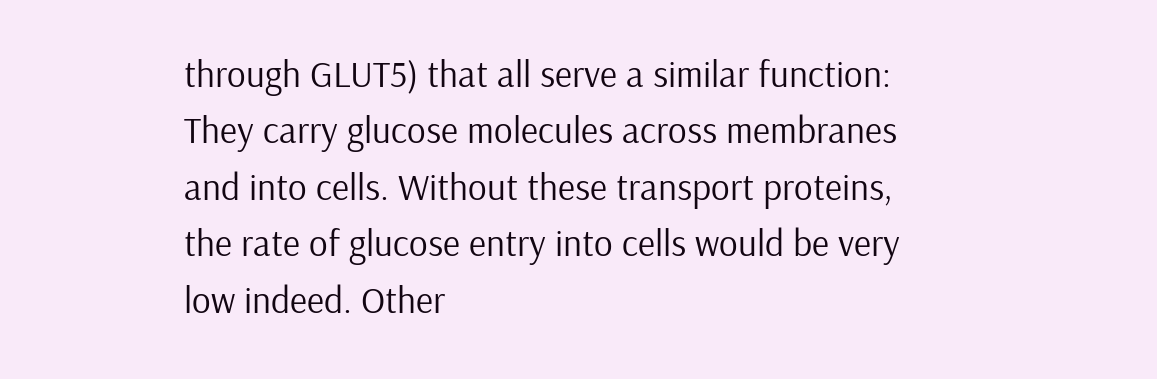through GLUT5) that all serve a similar function: They carry glucose molecules across membranes and into cells. Without these transport proteins, the rate of glucose entry into cells would be very low indeed. Other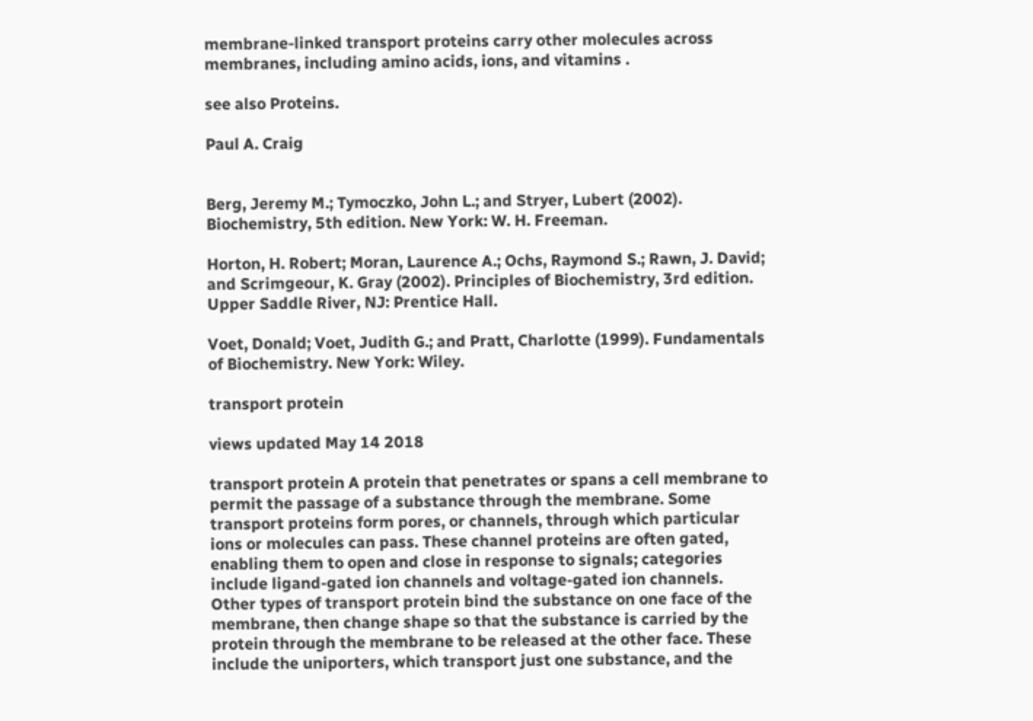membrane-linked transport proteins carry other molecules across membranes, including amino acids, ions, and vitamins .

see also Proteins.

Paul A. Craig


Berg, Jeremy M.; Tymoczko, John L.; and Stryer, Lubert (2002). Biochemistry, 5th edition. New York: W. H. Freeman.

Horton, H. Robert; Moran, Laurence A.; Ochs, Raymond S.; Rawn, J. David; and Scrimgeour, K. Gray (2002). Principles of Biochemistry, 3rd edition. Upper Saddle River, NJ: Prentice Hall.

Voet, Donald; Voet, Judith G.; and Pratt, Charlotte (1999). Fundamentals of Biochemistry. New York: Wiley.

transport protein

views updated May 14 2018

transport protein A protein that penetrates or spans a cell membrane to permit the passage of a substance through the membrane. Some transport proteins form pores, or channels, through which particular ions or molecules can pass. These channel proteins are often gated, enabling them to open and close in response to signals; categories include ligand-gated ion channels and voltage-gated ion channels. Other types of transport protein bind the substance on one face of the membrane, then change shape so that the substance is carried by the protein through the membrane to be released at the other face. These include the uniporters, which transport just one substance, and the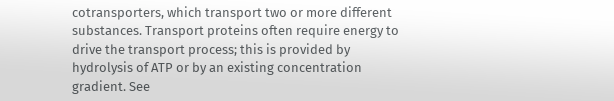cotransporters, which transport two or more different substances. Transport proteins often require energy to drive the transport process; this is provided by hydrolysis of ATP or by an existing concentration gradient. See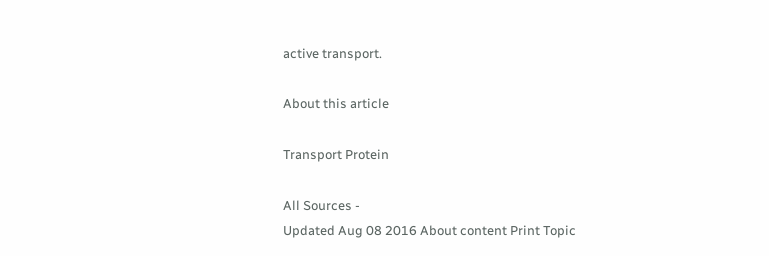active transport.

About this article

Transport Protein

All Sources -
Updated Aug 08 2016 About content Print Topic